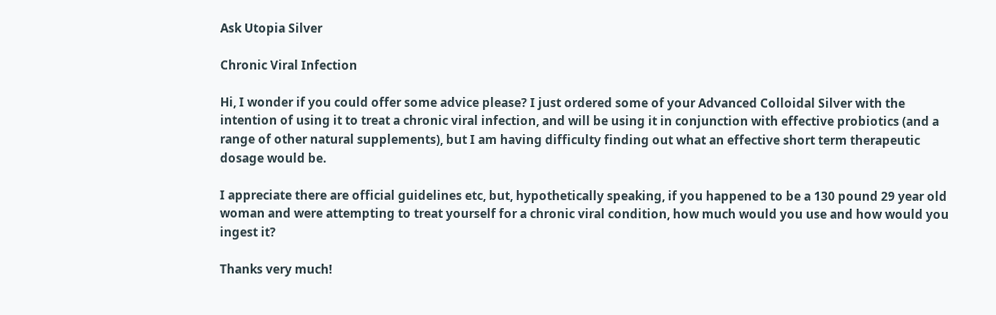Ask Utopia Silver

Chronic Viral Infection

Hi, I wonder if you could offer some advice please? I just ordered some of your Advanced Colloidal Silver with the intention of using it to treat a chronic viral infection, and will be using it in conjunction with effective probiotics (and a range of other natural supplements), but I am having difficulty finding out what an effective short term therapeutic dosage would be.

I appreciate there are official guidelines etc, but, hypothetically speaking, if you happened to be a 130 pound 29 year old woman and were attempting to treat yourself for a chronic viral condition, how much would you use and how would you ingest it?

Thanks very much!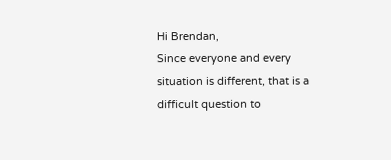Hi Brendan,
Since everyone and every situation is different, that is a difficult question to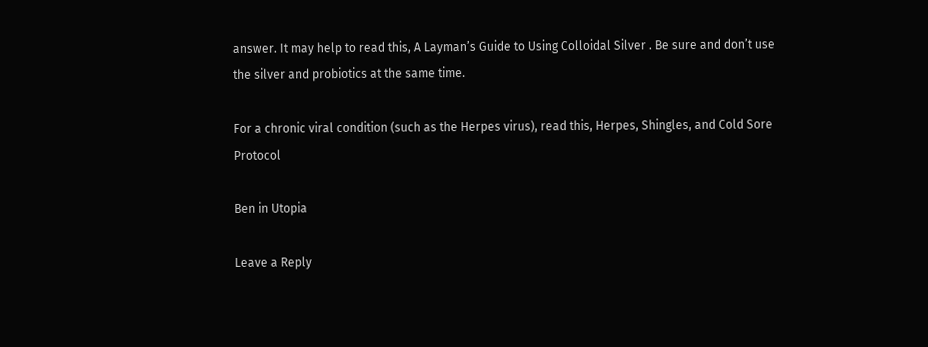answer. It may help to read this, A Layman’s Guide to Using Colloidal Silver . Be sure and don’t use the silver and probiotics at the same time.

For a chronic viral condition (such as the Herpes virus), read this, Herpes, Shingles, and Cold Sore Protocol

Ben in Utopia

Leave a Reply